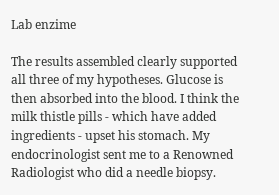Lab enzime

The results assembled clearly supported all three of my hypotheses. Glucose is then absorbed into the blood. I think the milk thistle pills - which have added ingredients - upset his stomach. My endocrinologist sent me to a Renowned Radiologist who did a needle biopsy.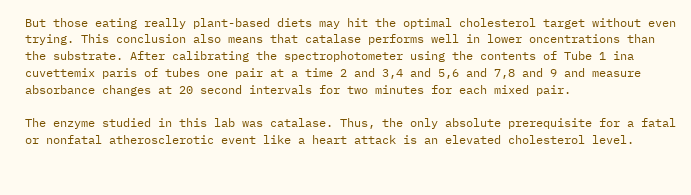But those eating really plant-based diets may hit the optimal cholesterol target without even trying. This conclusion also means that catalase performs well in lower oncentrations than the substrate. After calibrating the spectrophotometer using the contents of Tube 1 ina cuvettemix paris of tubes one pair at a time 2 and 3,4 and 5,6 and 7,8 and 9 and measure absorbance changes at 20 second intervals for two minutes for each mixed pair.

The enzyme studied in this lab was catalase. Thus, the only absolute prerequisite for a fatal or nonfatal atherosclerotic event like a heart attack is an elevated cholesterol level.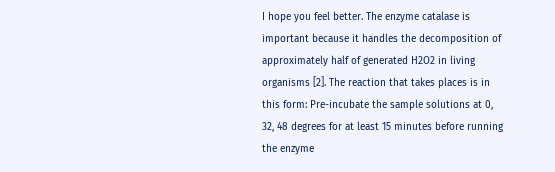I hope you feel better. The enzyme catalase is important because it handles the decomposition of approximately half of generated H2O2 in living organisms [2]. The reaction that takes places is in this form: Pre-incubate the sample solutions at 0, 32, 48 degrees for at least 15 minutes before running the enzyme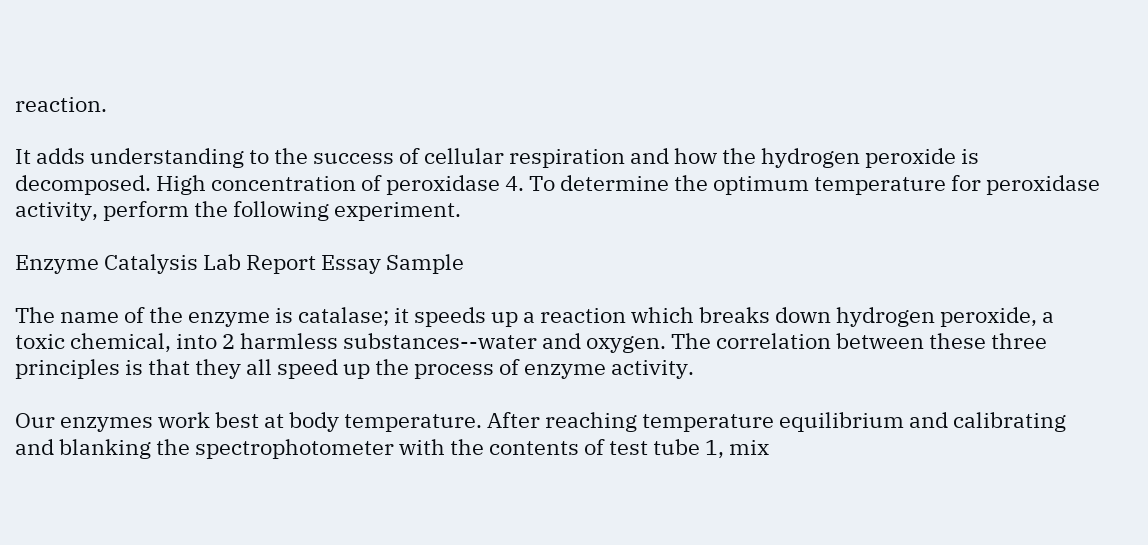reaction.

It adds understanding to the success of cellular respiration and how the hydrogen peroxide is decomposed. High concentration of peroxidase 4. To determine the optimum temperature for peroxidase activity, perform the following experiment.

Enzyme Catalysis Lab Report Essay Sample

The name of the enzyme is catalase; it speeds up a reaction which breaks down hydrogen peroxide, a toxic chemical, into 2 harmless substances--water and oxygen. The correlation between these three principles is that they all speed up the process of enzyme activity.

Our enzymes work best at body temperature. After reaching temperature equilibrium and calibrating and blanking the spectrophotometer with the contents of test tube 1, mix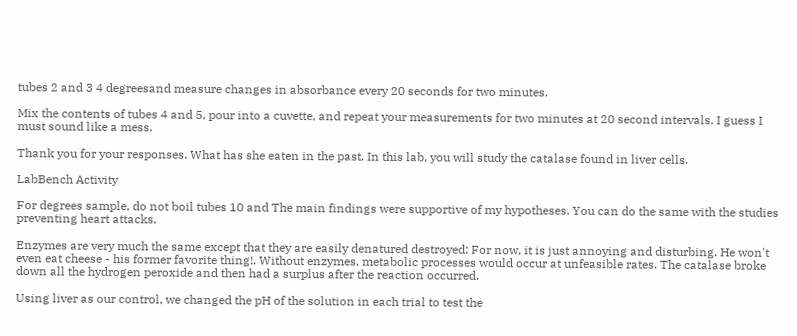tubes 2 and 3 4 degreesand measure changes in absorbance every 20 seconds for two minutes.

Mix the contents of tubes 4 and 5, pour into a cuvette, and repeat your measurements for two minutes at 20 second intervals. I guess I must sound like a mess.

Thank you for your responses. What has she eaten in the past. In this lab, you will study the catalase found in liver cells.

LabBench Activity

For degrees sample, do not boil tubes 10 and The main findings were supportive of my hypotheses. You can do the same with the studies preventing heart attacks.

Enzymes are very much the same except that they are easily denatured destroyed: For now, it is just annoying and disturbing. He won't even eat cheese - his former favorite thing!. Without enzymes, metabolic processes would occur at unfeasible rates. The catalase broke down all the hydrogen peroxide and then had a surplus after the reaction occurred.

Using liver as our control, we changed the pH of the solution in each trial to test the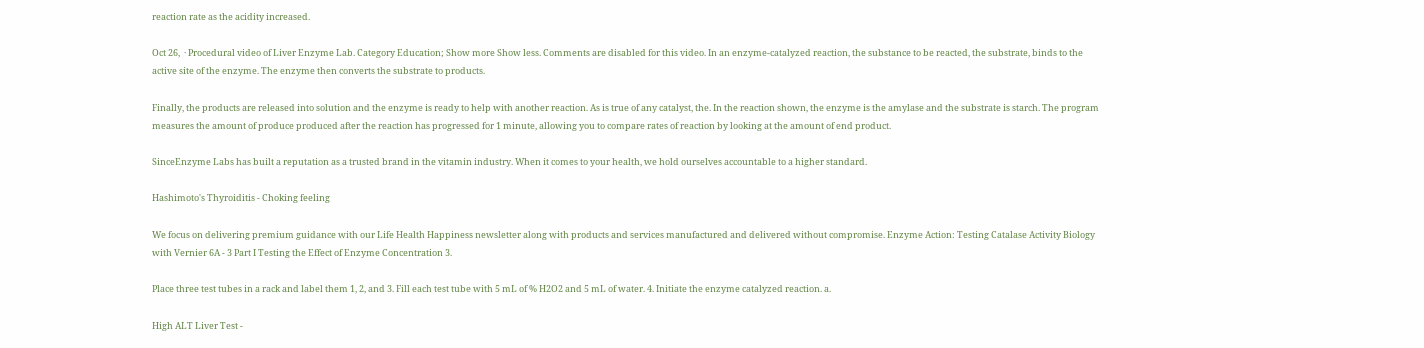reaction rate as the acidity increased.

Oct 26,  · Procedural video of Liver Enzyme Lab. Category Education; Show more Show less. Comments are disabled for this video. In an enzyme-catalyzed reaction, the substance to be reacted, the substrate, binds to the active site of the enzyme. The enzyme then converts the substrate to products.

Finally, the products are released into solution and the enzyme is ready to help with another reaction. As is true of any catalyst, the. In the reaction shown, the enzyme is the amylase and the substrate is starch. The program measures the amount of produce produced after the reaction has progressed for 1 minute, allowing you to compare rates of reaction by looking at the amount of end product.

SinceEnzyme Labs has built a reputation as a trusted brand in the vitamin industry. When it comes to your health, we hold ourselves accountable to a higher standard.

Hashimoto's Thyroiditis - Choking feeling

We focus on delivering premium guidance with our Life Health Happiness newsletter along with products and services manufactured and delivered without compromise. Enzyme Action: Testing Catalase Activity Biology with Vernier 6A - 3 Part I Testing the Effect of Enzyme Concentration 3.

Place three test tubes in a rack and label them 1, 2, and 3. Fill each test tube with 5 mL of % H2O2 and 5 mL of water. 4. Initiate the enzyme catalyzed reaction. a.

High ALT Liver Test -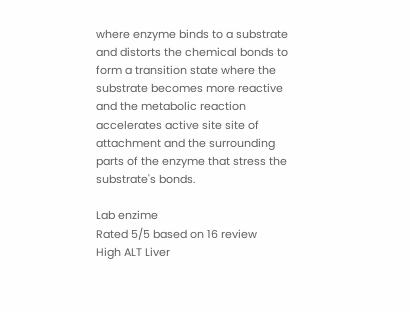where enzyme binds to a substrate and distorts the chemical bonds to form a transition state where the substrate becomes more reactive and the metabolic reaction accelerates active site site of attachment and the surrounding parts of the enzyme that stress the substrate's bonds.

Lab enzime
Rated 5/5 based on 16 review
High ALT Liver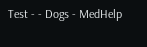Test - - Dogs - MedHelp